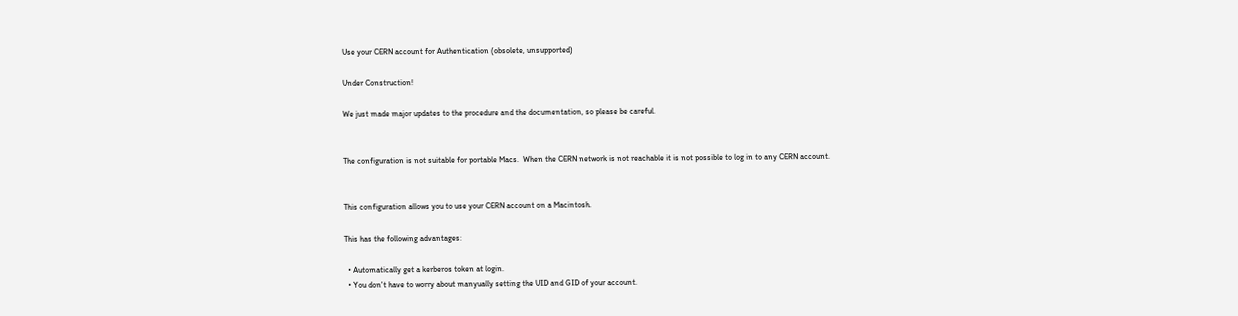Use your CERN account for Authentication (obsolete, unsupported)

Under Construction!

We just made major updates to the procedure and the documentation, so please be careful.


The configuration is not suitable for portable Macs.  When the CERN network is not reachable it is not possible to log in to any CERN account.


This configuration allows you to use your CERN account on a Macintosh.

This has the following advantages:

  • Automatically get a kerberos token at login.
  • You don't have to worry about manyually setting the UID and GID of your account.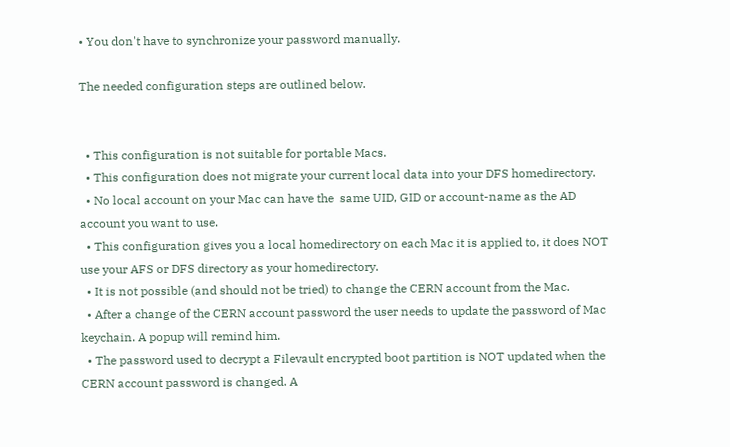• You don't have to synchronize your password manually.

The needed configuration steps are outlined below.


  • This configuration is not suitable for portable Macs.
  • This configuration does not migrate your current local data into your DFS homedirectory.
  • No local account on your Mac can have the  same UID, GID or account-name as the AD account you want to use.
  • This configuration gives you a local homedirectory on each Mac it is applied to, it does NOT use your AFS or DFS directory as your homedirectory.
  • It is not possible (and should not be tried) to change the CERN account from the Mac.
  • After a change of the CERN account password the user needs to update the password of Mac keychain. A popup will remind him.
  • The password used to decrypt a Filevault encrypted boot partition is NOT updated when the CERN account password is changed. A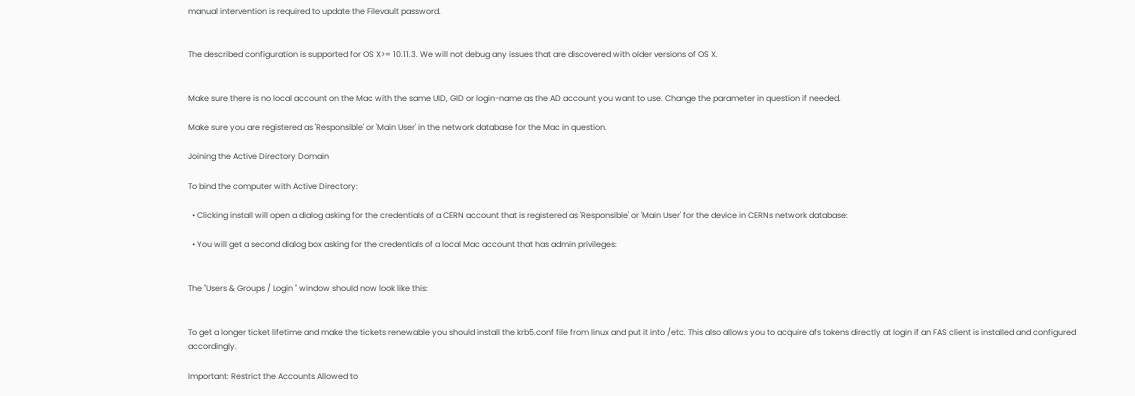manual intervention is required to update the Filevault password.


The described configuration is supported for OS X>= 10.11.3. We will not debug any issues that are discovered with older versions of OS X.


Make sure there is no local account on the Mac with the same UID, GID or login-name as the AD account you want to use. Change the parameter in question if needed.

Make sure you are registered as 'Responsible' or 'Main User' in the network database for the Mac in question.

Joining the Active Directory Domain

To bind the computer with Active Directory:

  • Clicking install will open a dialog asking for the credentials of a CERN account that is registered as 'Responsible' or 'Main User' for the device in CERNs network database:

  • You will get a second dialog box asking for the credentials of a local Mac account that has admin privileges:


The "Users & Groups / Login " window should now look like this:


To get a longer ticket lifetime and make the tickets renewable you should install the krb5.conf file from linux and put it into /etc. This also allows you to acquire afs tokens directly at login if an FAS client is installed and configured accordingly.

Important: Restrict the Accounts Allowed to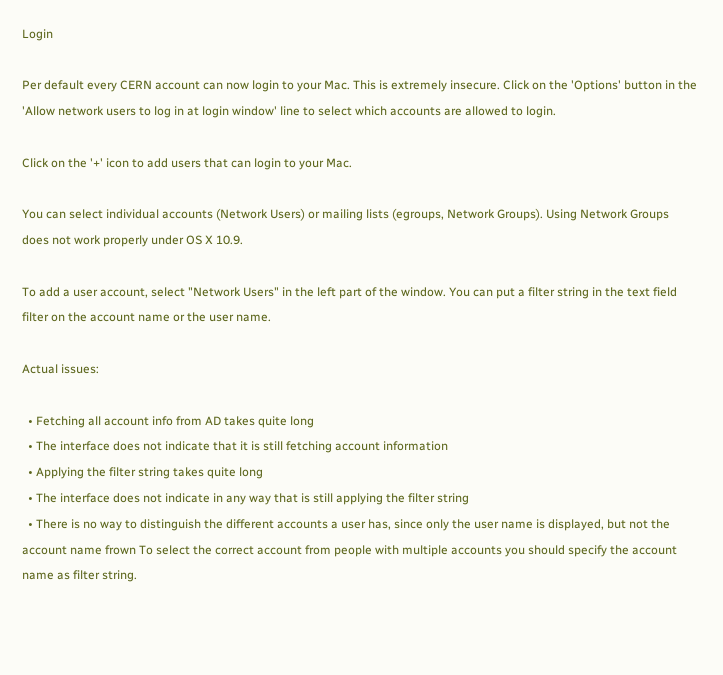Login

Per default every CERN account can now login to your Mac. This is extremely insecure. Click on the 'Options' button in the 'Allow network users to log in at login window' line to select which accounts are allowed to login.

Click on the '+' icon to add users that can login to your Mac.

You can select individual accounts (Network Users) or mailing lists (egroups, Network Groups). Using Network Groups does not work properly under OS X 10.9.

To add a user account, select "Network Users" in the left part of the window. You can put a filter string in the text field filter on the account name or the user name.

Actual issues:

  • Fetching all account info from AD takes quite long
  • The interface does not indicate that it is still fetching account information
  • Applying the filter string takes quite long
  • The interface does not indicate in any way that is still applying the filter string
  • There is no way to distinguish the different accounts a user has, since only the user name is displayed, but not the account name frown To select the correct account from people with multiple accounts you should specify the account name as filter string.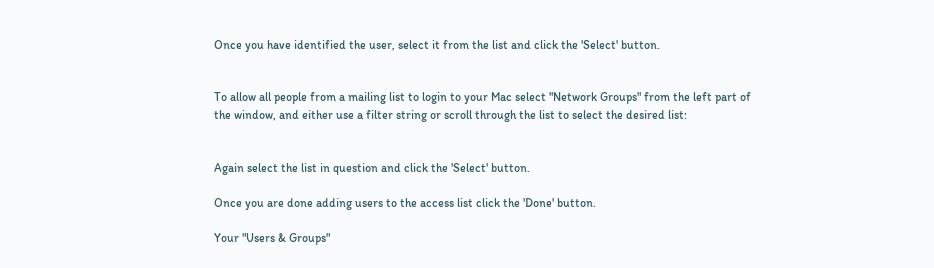Once you have identified the user, select it from the list and click the 'Select' button.


To allow all people from a mailing list to login to your Mac select "Network Groups" from the left part of the window, and either use a filter string or scroll through the list to select the desired list:


Again select the list in question and click the 'Select' button.

Once you are done adding users to the access list click the 'Done' button.

Your "Users & Groups"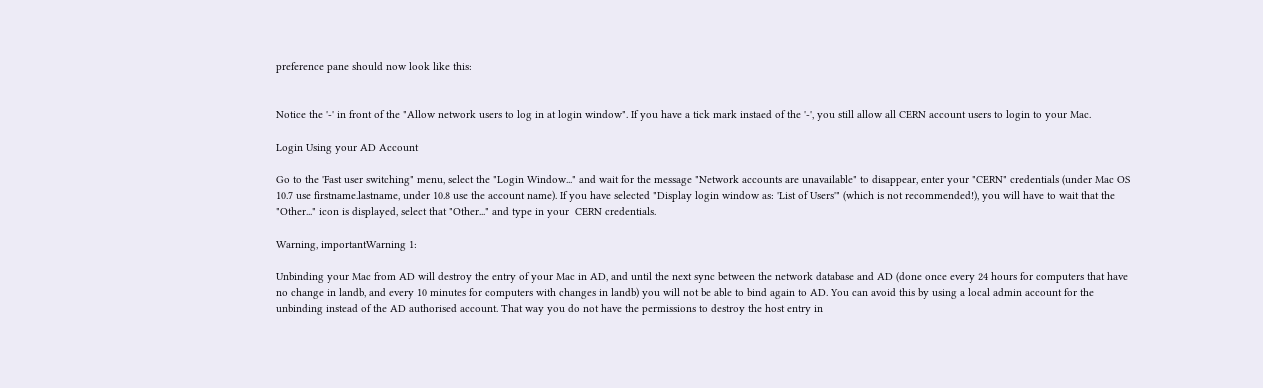preference pane should now look like this:


Notice the '-' in front of the "Allow network users to log in at login window". If you have a tick mark instaed of the '-', you still allow all CERN account users to login to your Mac.

Login Using your AD Account

Go to the 'Fast user switching" menu, select the "Login Window..." and wait for the message "Network accounts are unavailable" to disappear, enter your "CERN" credentials (under Mac OS 10.7 use firstname.lastname, under 10.8 use the account name). If you have selected "Display login window as: 'List of Users'" (which is not recommended!), you will have to wait that the "Other..." icon is displayed, select that "Other..." and type in your  CERN credentials.

Warning, importantWarning 1:

Unbinding your Mac from AD will destroy the entry of your Mac in AD, and until the next sync between the network database and AD (done once every 24 hours for computers that have no change in landb, and every 10 minutes for computers with changes in landb) you will not be able to bind again to AD. You can avoid this by using a local admin account for the unbinding instead of the AD authorised account. That way you do not have the permissions to destroy the host entry in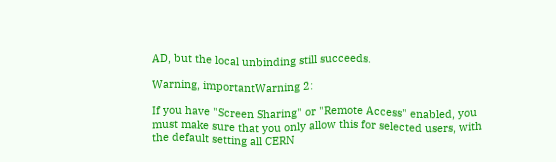AD, but the local unbinding still succeeds.

Warning, importantWarning 2:

If you have "Screen Sharing" or "Remote Access" enabled, you must make sure that you only allow this for selected users, with the default setting all CERN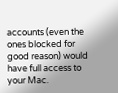accounts (even the ones blocked for good reason) would have full access to your Mac.